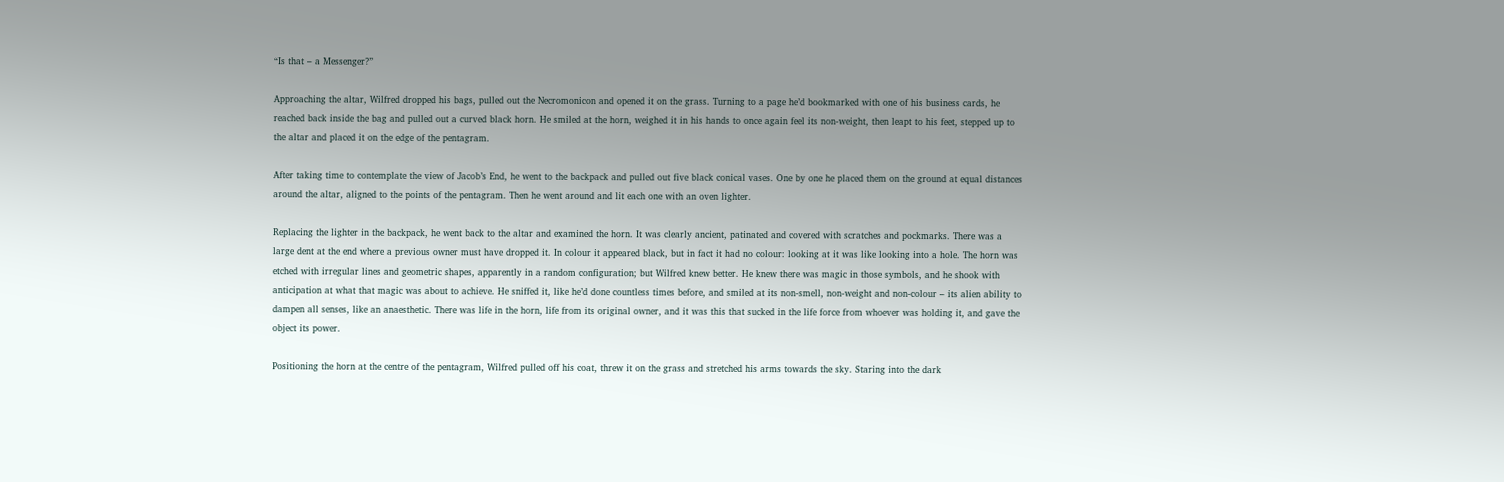“Is that – a Messenger?”

Approaching the altar, Wilfred dropped his bags, pulled out the Necromonicon and opened it on the grass. Turning to a page he’d bookmarked with one of his business cards, he reached back inside the bag and pulled out a curved black horn. He smiled at the horn, weighed it in his hands to once again feel its non-weight, then leapt to his feet, stepped up to the altar and placed it on the edge of the pentagram.

After taking time to contemplate the view of Jacob’s End, he went to the backpack and pulled out five black conical vases. One by one he placed them on the ground at equal distances around the altar, aligned to the points of the pentagram. Then he went around and lit each one with an oven lighter.

Replacing the lighter in the backpack, he went back to the altar and examined the horn. It was clearly ancient, patinated and covered with scratches and pockmarks. There was a large dent at the end where a previous owner must have dropped it. In colour it appeared black, but in fact it had no colour: looking at it was like looking into a hole. The horn was etched with irregular lines and geometric shapes, apparently in a random configuration; but Wilfred knew better. He knew there was magic in those symbols, and he shook with anticipation at what that magic was about to achieve. He sniffed it, like he’d done countless times before, and smiled at its non-smell, non-weight and non-colour – its alien ability to dampen all senses, like an anaesthetic. There was life in the horn, life from its original owner, and it was this that sucked in the life force from whoever was holding it, and gave the object its power.

Positioning the horn at the centre of the pentagram, Wilfred pulled off his coat, threw it on the grass and stretched his arms towards the sky. Staring into the dark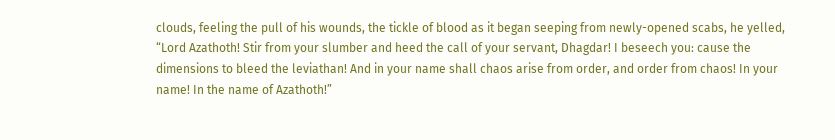clouds, feeling the pull of his wounds, the tickle of blood as it began seeping from newly-opened scabs, he yelled, “Lord Azathoth! Stir from your slumber and heed the call of your servant, Dhagdar! I beseech you: cause the dimensions to bleed the leviathan! And in your name shall chaos arise from order, and order from chaos! In your name! In the name of Azathoth!”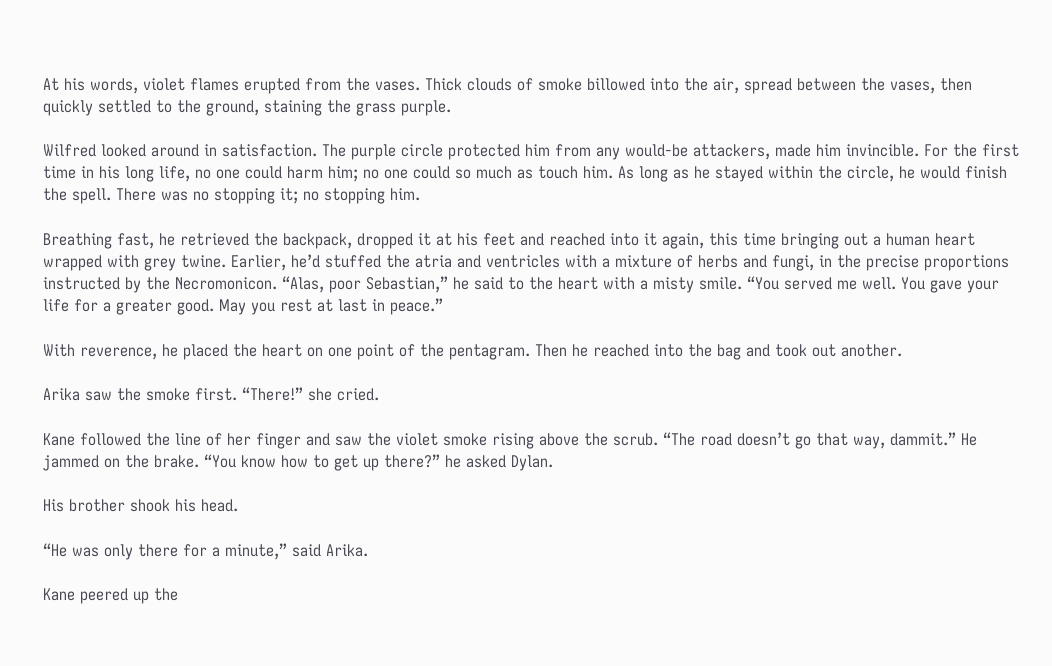At his words, violet flames erupted from the vases. Thick clouds of smoke billowed into the air, spread between the vases, then quickly settled to the ground, staining the grass purple.

Wilfred looked around in satisfaction. The purple circle protected him from any would-be attackers, made him invincible. For the first time in his long life, no one could harm him; no one could so much as touch him. As long as he stayed within the circle, he would finish the spell. There was no stopping it; no stopping him.

Breathing fast, he retrieved the backpack, dropped it at his feet and reached into it again, this time bringing out a human heart wrapped with grey twine. Earlier, he’d stuffed the atria and ventricles with a mixture of herbs and fungi, in the precise proportions instructed by the Necromonicon. “Alas, poor Sebastian,” he said to the heart with a misty smile. “You served me well. You gave your life for a greater good. May you rest at last in peace.”

With reverence, he placed the heart on one point of the pentagram. Then he reached into the bag and took out another.

Arika saw the smoke first. “There!” she cried.

Kane followed the line of her finger and saw the violet smoke rising above the scrub. “The road doesn’t go that way, dammit.” He jammed on the brake. “You know how to get up there?” he asked Dylan.

His brother shook his head.

“He was only there for a minute,” said Arika.

Kane peered up the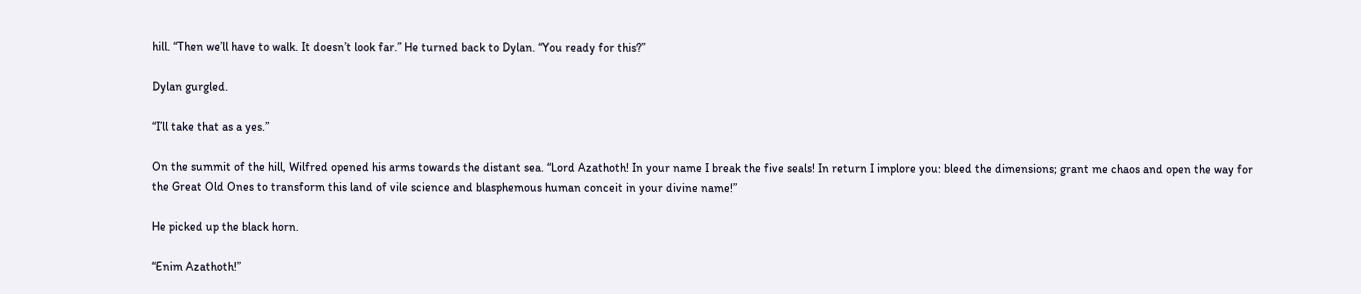hill. “Then we’ll have to walk. It doesn’t look far.” He turned back to Dylan. “You ready for this?”

Dylan gurgled.

“I’ll take that as a yes.”

On the summit of the hill, Wilfred opened his arms towards the distant sea. “Lord Azathoth! In your name I break the five seals! In return I implore you: bleed the dimensions; grant me chaos and open the way for the Great Old Ones to transform this land of vile science and blasphemous human conceit in your divine name!”

He picked up the black horn.

“Enim Azathoth!”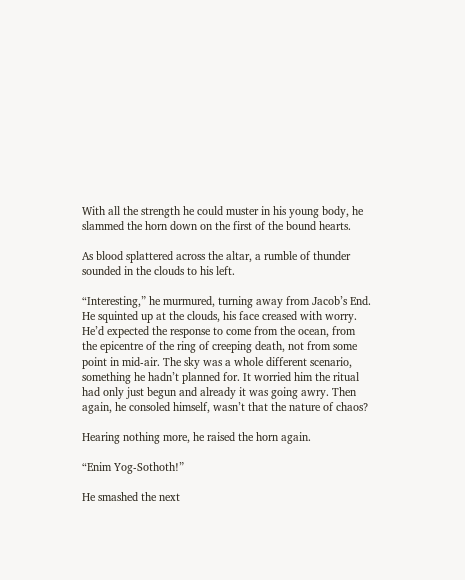With all the strength he could muster in his young body, he slammed the horn down on the first of the bound hearts.

As blood splattered across the altar, a rumble of thunder sounded in the clouds to his left.

“Interesting,” he murmured, turning away from Jacob’s End. He squinted up at the clouds, his face creased with worry. He’d expected the response to come from the ocean, from the epicentre of the ring of creeping death, not from some point in mid-air. The sky was a whole different scenario, something he hadn’t planned for. It worried him the ritual had only just begun and already it was going awry. Then again, he consoled himself, wasn’t that the nature of chaos?

Hearing nothing more, he raised the horn again.

“Enim Yog-Sothoth!”

He smashed the next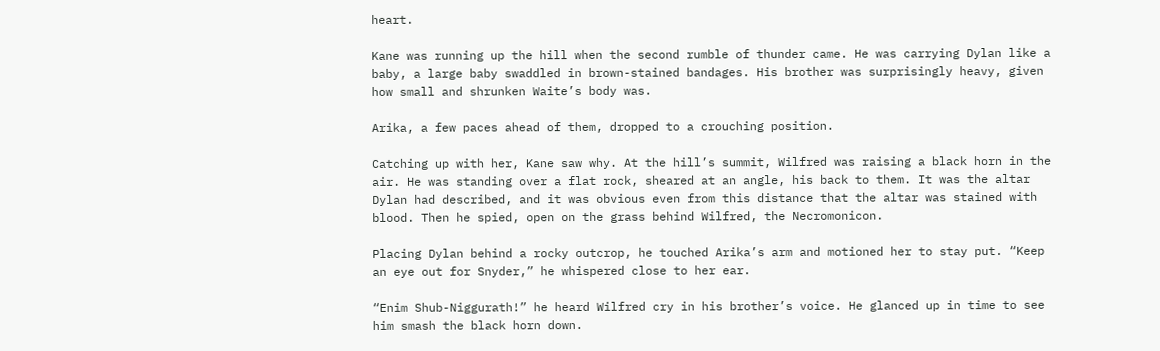heart.

Kane was running up the hill when the second rumble of thunder came. He was carrying Dylan like a baby, a large baby swaddled in brown-stained bandages. His brother was surprisingly heavy, given how small and shrunken Waite’s body was.

Arika, a few paces ahead of them, dropped to a crouching position.

Catching up with her, Kane saw why. At the hill’s summit, Wilfred was raising a black horn in the air. He was standing over a flat rock, sheared at an angle, his back to them. It was the altar Dylan had described, and it was obvious even from this distance that the altar was stained with blood. Then he spied, open on the grass behind Wilfred, the Necromonicon.

Placing Dylan behind a rocky outcrop, he touched Arika’s arm and motioned her to stay put. “Keep an eye out for Snyder,” he whispered close to her ear.

“Enim Shub-Niggurath!” he heard Wilfred cry in his brother’s voice. He glanced up in time to see him smash the black horn down.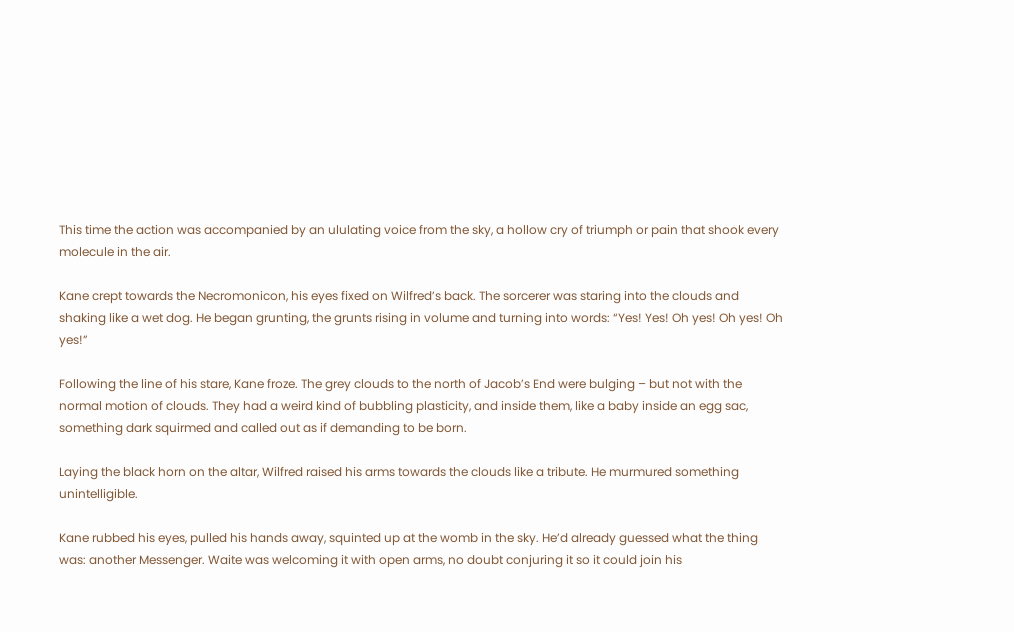This time the action was accompanied by an ululating voice from the sky, a hollow cry of triumph or pain that shook every molecule in the air.

Kane crept towards the Necromonicon, his eyes fixed on Wilfred’s back. The sorcerer was staring into the clouds and shaking like a wet dog. He began grunting, the grunts rising in volume and turning into words: “Yes! Yes! Oh yes! Oh yes! Oh yes!”

Following the line of his stare, Kane froze. The grey clouds to the north of Jacob’s End were bulging – but not with the normal motion of clouds. They had a weird kind of bubbling plasticity, and inside them, like a baby inside an egg sac, something dark squirmed and called out as if demanding to be born.

Laying the black horn on the altar, Wilfred raised his arms towards the clouds like a tribute. He murmured something unintelligible.

Kane rubbed his eyes, pulled his hands away, squinted up at the womb in the sky. He’d already guessed what the thing was: another Messenger. Waite was welcoming it with open arms, no doubt conjuring it so it could join his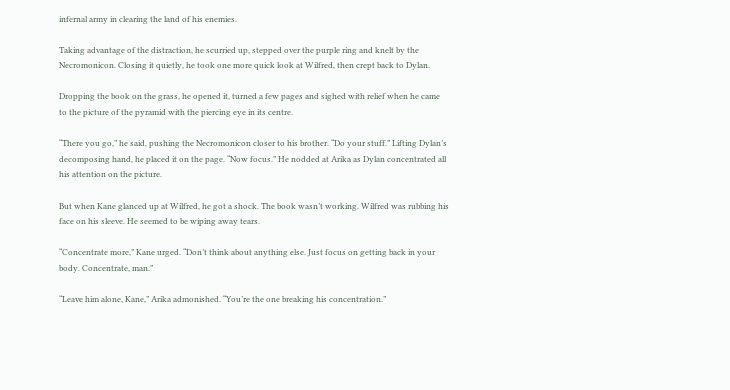infernal army in clearing the land of his enemies.

Taking advantage of the distraction, he scurried up, stepped over the purple ring and knelt by the Necromonicon. Closing it quietly, he took one more quick look at Wilfred, then crept back to Dylan.

Dropping the book on the grass, he opened it, turned a few pages and sighed with relief when he came to the picture of the pyramid with the piercing eye in its centre.

“There you go,” he said, pushing the Necromonicon closer to his brother. “Do your stuff.” Lifting Dylan’s decomposing hand, he placed it on the page. “Now focus.” He nodded at Arika as Dylan concentrated all his attention on the picture.

But when Kane glanced up at Wilfred, he got a shock. The book wasn’t working. Wilfred was rubbing his face on his sleeve. He seemed to be wiping away tears.

“Concentrate more,” Kane urged. “Don’t think about anything else. Just focus on getting back in your body. Concentrate, man.”

“Leave him alone, Kane,” Arika admonished. “You’re the one breaking his concentration.”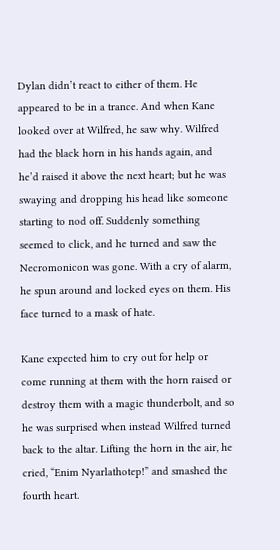Dylan didn’t react to either of them. He appeared to be in a trance. And when Kane looked over at Wilfred, he saw why. Wilfred had the black horn in his hands again, and he’d raised it above the next heart; but he was swaying and dropping his head like someone starting to nod off. Suddenly something seemed to click, and he turned and saw the Necromonicon was gone. With a cry of alarm, he spun around and locked eyes on them. His face turned to a mask of hate.

Kane expected him to cry out for help or come running at them with the horn raised or destroy them with a magic thunderbolt, and so he was surprised when instead Wilfred turned back to the altar. Lifting the horn in the air, he cried, “Enim Nyarlathotep!” and smashed the fourth heart.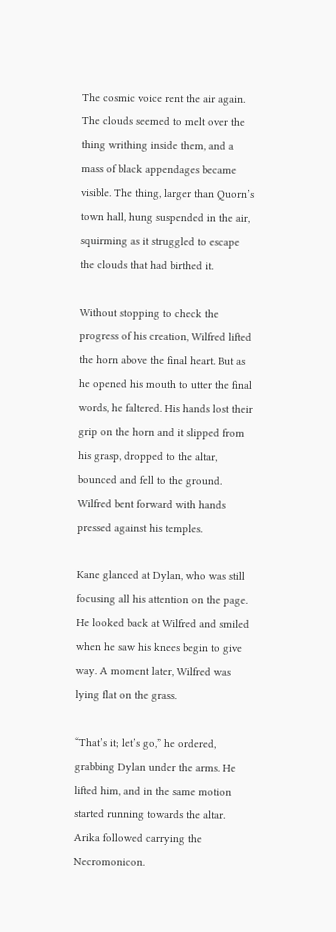The cosmic voice rent the air again. The clouds seemed to melt over the thing writhing inside them, and a mass of black appendages became visible. The thing, larger than Quorn’s town hall, hung suspended in the air, squirming as it struggled to escape the clouds that had birthed it.

Without stopping to check the progress of his creation, Wilfred lifted the horn above the final heart. But as he opened his mouth to utter the final words, he faltered. His hands lost their grip on the horn and it slipped from his grasp, dropped to the altar, bounced and fell to the ground. Wilfred bent forward with hands pressed against his temples.

Kane glanced at Dylan, who was still focusing all his attention on the page. He looked back at Wilfred and smiled when he saw his knees begin to give way. A moment later, Wilfred was lying flat on the grass.

“That’s it; let’s go,” he ordered, grabbing Dylan under the arms. He lifted him, and in the same motion started running towards the altar. Arika followed carrying the Necromonicon.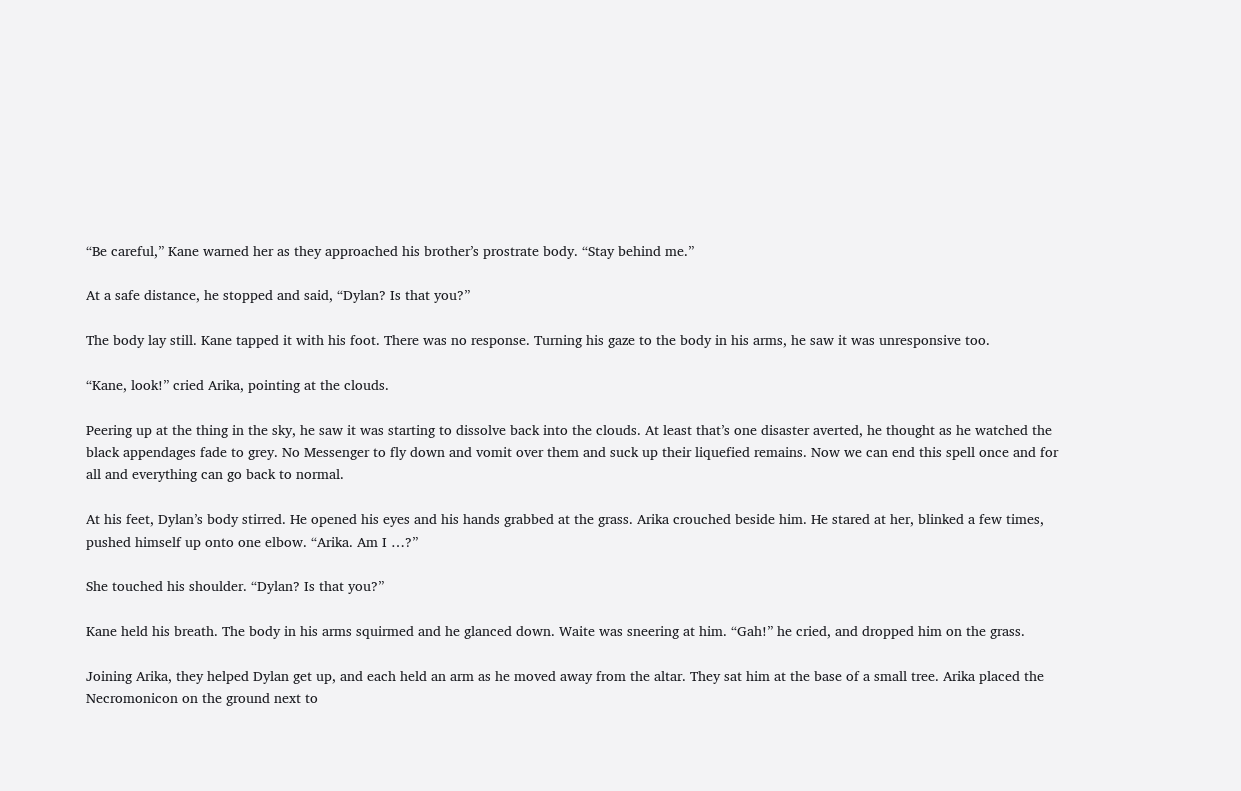“Be careful,” Kane warned her as they approached his brother’s prostrate body. “Stay behind me.”

At a safe distance, he stopped and said, “Dylan? Is that you?”

The body lay still. Kane tapped it with his foot. There was no response. Turning his gaze to the body in his arms, he saw it was unresponsive too.

“Kane, look!” cried Arika, pointing at the clouds.

Peering up at the thing in the sky, he saw it was starting to dissolve back into the clouds. At least that’s one disaster averted, he thought as he watched the black appendages fade to grey. No Messenger to fly down and vomit over them and suck up their liquefied remains. Now we can end this spell once and for all and everything can go back to normal.

At his feet, Dylan’s body stirred. He opened his eyes and his hands grabbed at the grass. Arika crouched beside him. He stared at her, blinked a few times, pushed himself up onto one elbow. “Arika. Am I …?”

She touched his shoulder. “Dylan? Is that you?”

Kane held his breath. The body in his arms squirmed and he glanced down. Waite was sneering at him. “Gah!” he cried, and dropped him on the grass.

Joining Arika, they helped Dylan get up, and each held an arm as he moved away from the altar. They sat him at the base of a small tree. Arika placed the Necromonicon on the ground next to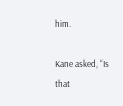him.

Kane asked, “Is that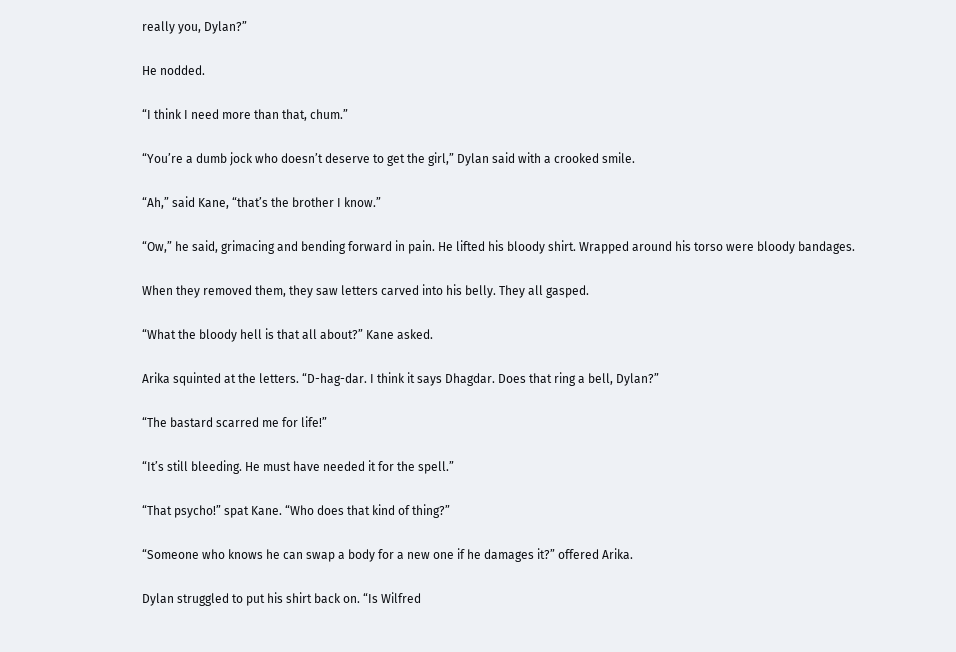really you, Dylan?”

He nodded.

“I think I need more than that, chum.”

“You’re a dumb jock who doesn’t deserve to get the girl,” Dylan said with a crooked smile.

“Ah,” said Kane, “that’s the brother I know.”

“Ow,” he said, grimacing and bending forward in pain. He lifted his bloody shirt. Wrapped around his torso were bloody bandages.

When they removed them, they saw letters carved into his belly. They all gasped.

“What the bloody hell is that all about?” Kane asked.

Arika squinted at the letters. “D-hag-dar. I think it says Dhagdar. Does that ring a bell, Dylan?”

“The bastard scarred me for life!”

“It’s still bleeding. He must have needed it for the spell.”

“That psycho!” spat Kane. “Who does that kind of thing?”

“Someone who knows he can swap a body for a new one if he damages it?” offered Arika.

Dylan struggled to put his shirt back on. “Is Wilfred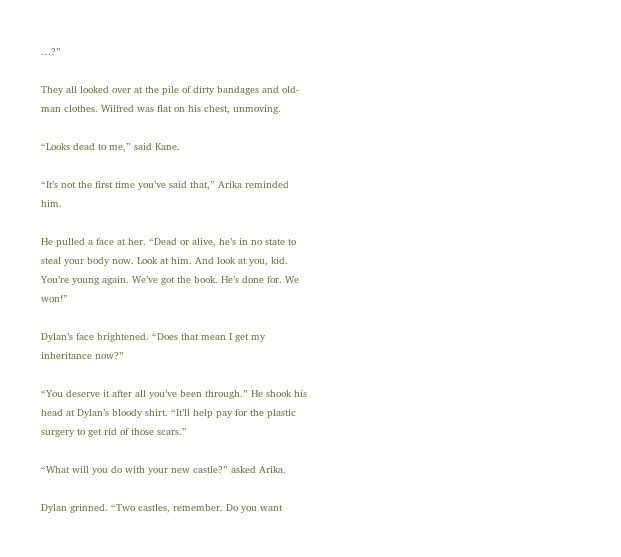…?”

They all looked over at the pile of dirty bandages and old-man clothes. Wilfred was flat on his chest, unmoving.

“Looks dead to me,” said Kane.

“It’s not the first time you’ve said that,” Arika reminded him.

He pulled a face at her. “Dead or alive, he’s in no state to steal your body now. Look at him. And look at you, kid. You’re young again. We’ve got the book. He’s done for. We won!”

Dylan’s face brightened. “Does that mean I get my inheritance now?”

“You deserve it after all you’ve been through.” He shook his head at Dylan’s bloody shirt. “It’ll help pay for the plastic surgery to get rid of those scars.”

“What will you do with your new castle?” asked Arika.

Dylan grinned. “Two castles, remember. Do you want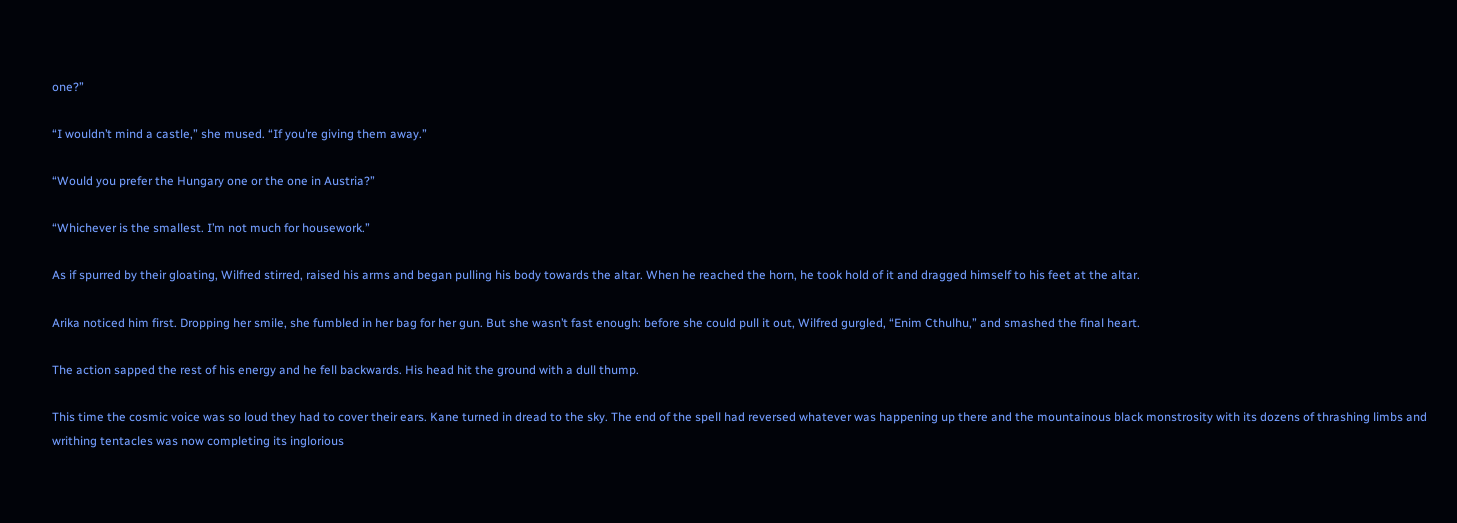one?”

“I wouldn’t mind a castle,” she mused. “If you’re giving them away.”

“Would you prefer the Hungary one or the one in Austria?”

“Whichever is the smallest. I’m not much for housework.”

As if spurred by their gloating, Wilfred stirred, raised his arms and began pulling his body towards the altar. When he reached the horn, he took hold of it and dragged himself to his feet at the altar.

Arika noticed him first. Dropping her smile, she fumbled in her bag for her gun. But she wasn’t fast enough: before she could pull it out, Wilfred gurgled, “Enim Cthulhu,” and smashed the final heart.

The action sapped the rest of his energy and he fell backwards. His head hit the ground with a dull thump.

This time the cosmic voice was so loud they had to cover their ears. Kane turned in dread to the sky. The end of the spell had reversed whatever was happening up there and the mountainous black monstrosity with its dozens of thrashing limbs and writhing tentacles was now completing its inglorious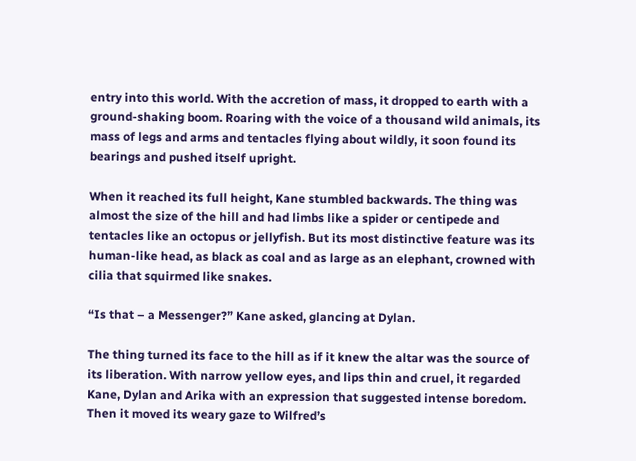entry into this world. With the accretion of mass, it dropped to earth with a ground-shaking boom. Roaring with the voice of a thousand wild animals, its mass of legs and arms and tentacles flying about wildly, it soon found its bearings and pushed itself upright.

When it reached its full height, Kane stumbled backwards. The thing was almost the size of the hill and had limbs like a spider or centipede and tentacles like an octopus or jellyfish. But its most distinctive feature was its human-like head, as black as coal and as large as an elephant, crowned with cilia that squirmed like snakes.

“Is that – a Messenger?” Kane asked, glancing at Dylan.

The thing turned its face to the hill as if it knew the altar was the source of its liberation. With narrow yellow eyes, and lips thin and cruel, it regarded Kane, Dylan and Arika with an expression that suggested intense boredom. Then it moved its weary gaze to Wilfred’s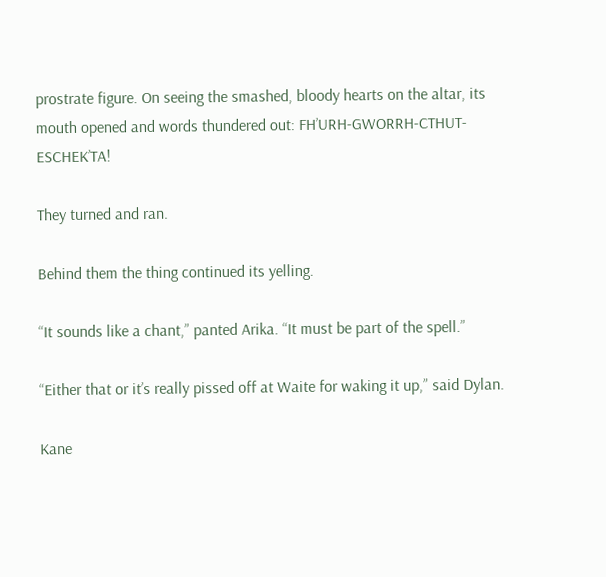prostrate figure. On seeing the smashed, bloody hearts on the altar, its mouth opened and words thundered out: FH’URH-GWORRH-CTHUT-ESCHEK’TA!

They turned and ran.

Behind them the thing continued its yelling.

“It sounds like a chant,” panted Arika. “It must be part of the spell.”

“Either that or it’s really pissed off at Waite for waking it up,” said Dylan.

Kane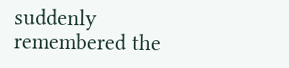suddenly remembered the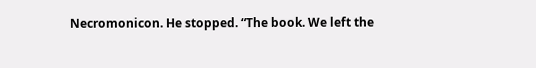Necromonicon. He stopped. “The book. We left the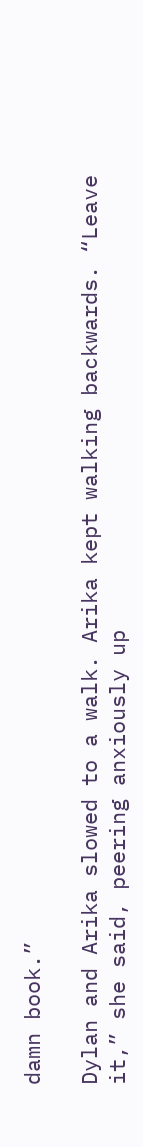damn book.”

Dylan and Arika slowed to a walk. Arika kept walking backwards. “Leave it,” she said, peering anxiously up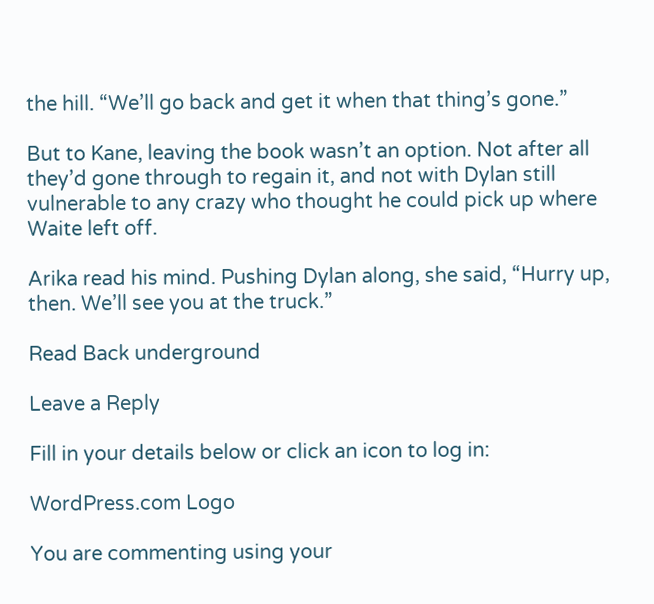the hill. “We’ll go back and get it when that thing’s gone.”

But to Kane, leaving the book wasn’t an option. Not after all they’d gone through to regain it, and not with Dylan still vulnerable to any crazy who thought he could pick up where Waite left off.

Arika read his mind. Pushing Dylan along, she said, “Hurry up, then. We’ll see you at the truck.”

Read Back underground

Leave a Reply

Fill in your details below or click an icon to log in:

WordPress.com Logo

You are commenting using your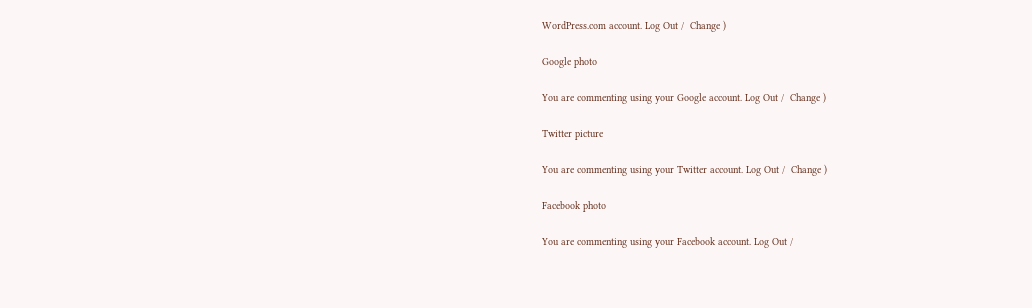WordPress.com account. Log Out /  Change )

Google photo

You are commenting using your Google account. Log Out /  Change )

Twitter picture

You are commenting using your Twitter account. Log Out /  Change )

Facebook photo

You are commenting using your Facebook account. Log Out /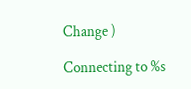Change )

Connecting to %s